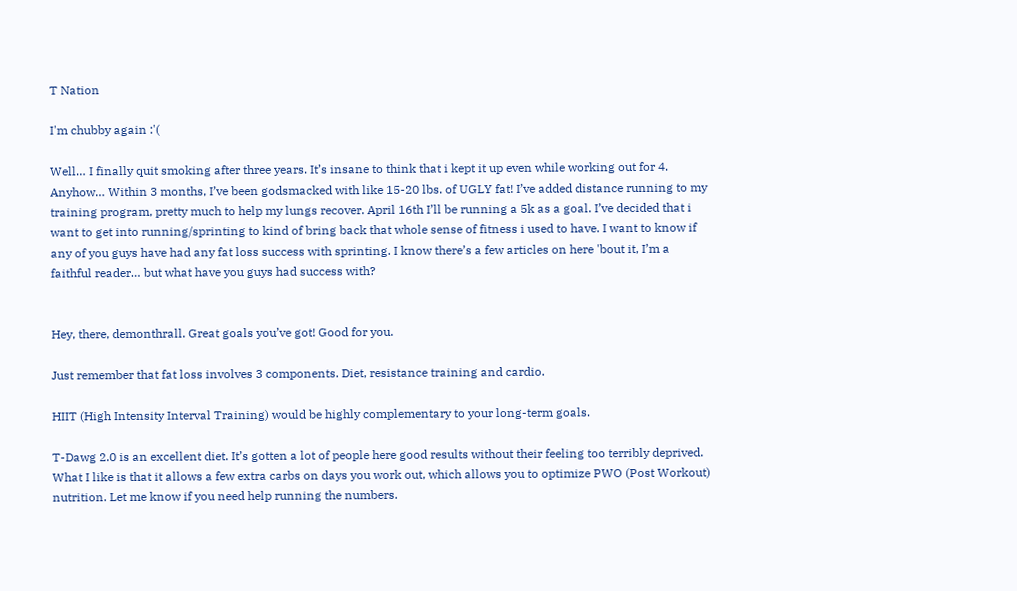T Nation

I'm chubby again :'(

Well… I finally quit smoking after three years. It’s insane to think that i kept it up even while working out for 4. Anyhow… Within 3 months, I’ve been godsmacked with like 15-20 lbs. of UGLY fat! I’ve added distance running to my training program, pretty much to help my lungs recover. April 16th I’ll be running a 5k as a goal. I’ve decided that i want to get into running/sprinting to kind of bring back that whole sense of fitness i used to have. I want to know if any of you guys have had any fat loss success with sprinting. I know there’s a few articles on here 'bout it, I’m a faithful reader… but what have you guys had success with?


Hey, there, demonthrall. Great goals you’ve got! Good for you.

Just remember that fat loss involves 3 components. Diet, resistance training and cardio.

HIIT (High Intensity Interval Training) would be highly complementary to your long-term goals.

T-Dawg 2.0 is an excellent diet. It’s gotten a lot of people here good results without their feeling too terribly deprived. What I like is that it allows a few extra carbs on days you work out, which allows you to optimize PWO (Post Workout) nutrition. Let me know if you need help running the numbers.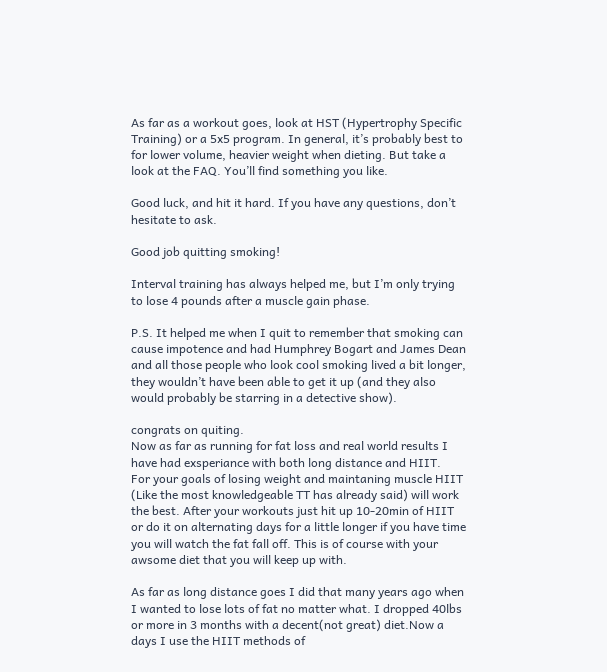As far as a workout goes, look at HST (Hypertrophy Specific Training) or a 5x5 program. In general, it’s probably best to for lower volume, heavier weight when dieting. But take a look at the FAQ. You’ll find something you like.

Good luck, and hit it hard. If you have any questions, don’t hesitate to ask.

Good job quitting smoking!

Interval training has always helped me, but I’m only trying to lose 4 pounds after a muscle gain phase.

P.S. It helped me when I quit to remember that smoking can cause impotence and had Humphrey Bogart and James Dean and all those people who look cool smoking lived a bit longer, they wouldn’t have been able to get it up (and they also would probably be starring in a detective show).

congrats on quiting.
Now as far as running for fat loss and real world results I have had exsperiance with both long distance and HIIT.
For your goals of losing weight and maintaning muscle HIIT (Like the most knowledgeable TT has already said) will work the best. After your workouts just hit up 10-20min of HIIT or do it on alternating days for a little longer if you have time you will watch the fat fall off. This is of course with your awsome diet that you will keep up with.

As far as long distance goes I did that many years ago when I wanted to lose lots of fat no matter what. I dropped 40lbs or more in 3 months with a decent(not great) diet.Now a days I use the HIIT methods of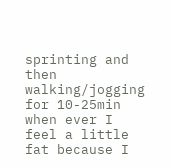sprinting and then walking/jogging for 10-25min when ever I feel a little fat because I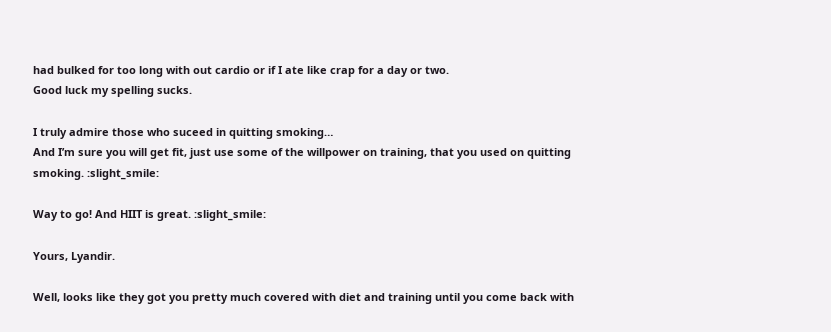had bulked for too long with out cardio or if I ate like crap for a day or two.
Good luck my spelling sucks.

I truly admire those who suceed in quitting smoking…
And I’m sure you will get fit, just use some of the willpower on training, that you used on quitting smoking. :slight_smile:

Way to go! And HIIT is great. :slight_smile:

Yours, Lyandir.

Well, looks like they got you pretty much covered with diet and training until you come back with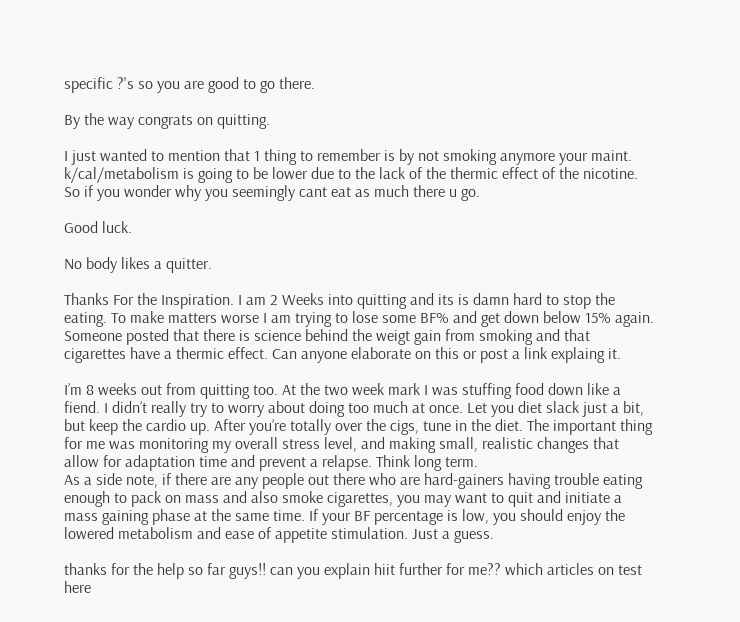specific ?'s so you are good to go there.

By the way congrats on quitting.

I just wanted to mention that 1 thing to remember is by not smoking anymore your maint. k/cal/metabolism is going to be lower due to the lack of the thermic effect of the nicotine. So if you wonder why you seemingly cant eat as much there u go.

Good luck.

No body likes a quitter.

Thanks For the Inspiration. I am 2 Weeks into quitting and its is damn hard to stop the eating. To make matters worse I am trying to lose some BF% and get down below 15% again.
Someone posted that there is science behind the weigt gain from smoking and that cigarettes have a thermic effect. Can anyone elaborate on this or post a link explaing it.

I’m 8 weeks out from quitting too. At the two week mark I was stuffing food down like a fiend. I didn’t really try to worry about doing too much at once. Let you diet slack just a bit, but keep the cardio up. After you’re totally over the cigs, tune in the diet. The important thing for me was monitoring my overall stress level, and making small, realistic changes that allow for adaptation time and prevent a relapse. Think long term.
As a side note, if there are any people out there who are hard-gainers having trouble eating enough to pack on mass and also smoke cigarettes, you may want to quit and initiate a mass gaining phase at the same time. If your BF percentage is low, you should enjoy the lowered metabolism and ease of appetite stimulation. Just a guess.

thanks for the help so far guys!! can you explain hiit further for me?? which articles on test here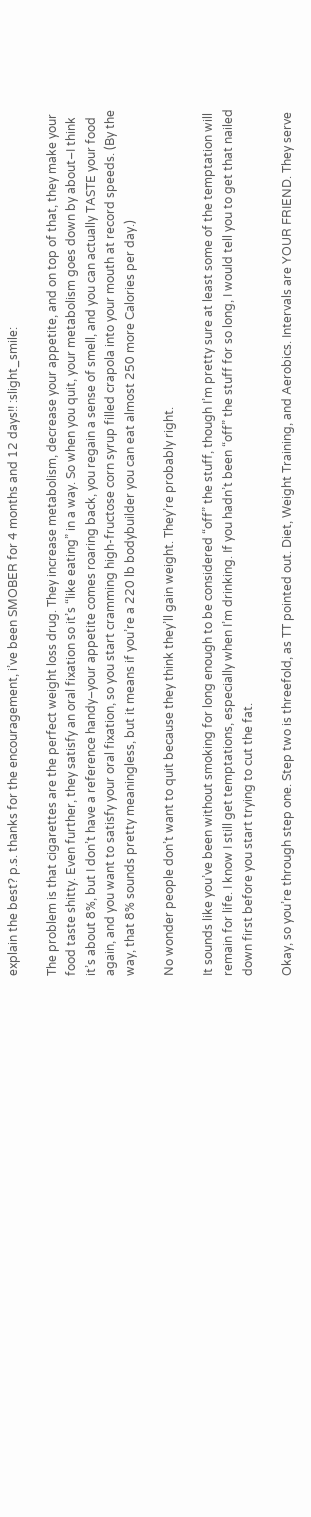explain the best? p.s. thanks for the encouragement, i’ve been SMOBER for 4 months and 12 days!! :slight_smile:

The problem is that cigarettes are the perfect weight loss drug. They increase metabolism, decrease your appetite, and on top of that, they make your food taste shitty. Even further, they satisfy an oral fixation so it’s “like eating” in a way. So when you quit, your metabolism goes down by about–I think it’s about 8%, but I don’t have a reference handy–your appetite comes roaring back, you regain a sense of smell, and you can actually TASTE your food again, and you want to satisfy your oral fixation, so you start cramming high-fructose corn syrup filled crapola into your mouth at record speeds. (By the way, that 8% sounds pretty meaningless, but it means if you’re a 220 lb bodybuilder you can eat almost 250 more Calories per day.)

No wonder people don’t want to quit because they think they’ll gain weight. They’re probably right.

It sounds like you’ve been without smoking for long enough to be considered “off” the stuff, though I’m pretty sure at least some of the temptation will remain for life. I know I still get temptations, especially when I’m drinking. If you hadn’t been “off” the stuff for so long, I would tell you to get that nailed down first before you start trying to cut the fat.

Okay, so you’re through step one. Step two is threefold, as TT pointed out. Diet, Weight Training, and Aerobics. Intervals are YOUR FRIEND. They serve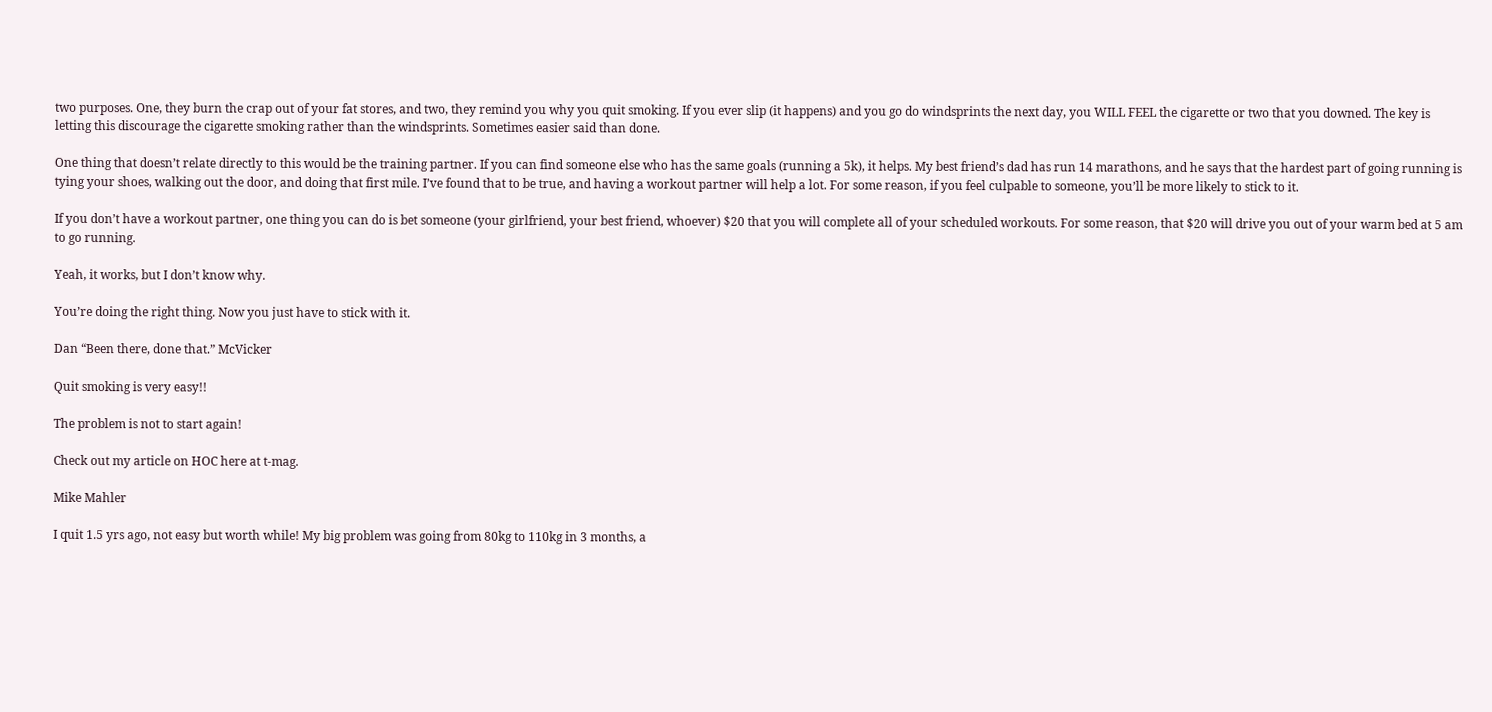two purposes. One, they burn the crap out of your fat stores, and two, they remind you why you quit smoking. If you ever slip (it happens) and you go do windsprints the next day, you WILL FEEL the cigarette or two that you downed. The key is letting this discourage the cigarette smoking rather than the windsprints. Sometimes easier said than done.

One thing that doesn’t relate directly to this would be the training partner. If you can find someone else who has the same goals (running a 5k), it helps. My best friend’s dad has run 14 marathons, and he says that the hardest part of going running is tying your shoes, walking out the door, and doing that first mile. I’ve found that to be true, and having a workout partner will help a lot. For some reason, if you feel culpable to someone, you’ll be more likely to stick to it.

If you don’t have a workout partner, one thing you can do is bet someone (your girlfriend, your best friend, whoever) $20 that you will complete all of your scheduled workouts. For some reason, that $20 will drive you out of your warm bed at 5 am to go running.

Yeah, it works, but I don’t know why.

You’re doing the right thing. Now you just have to stick with it.

Dan “Been there, done that.” McVicker

Quit smoking is very easy!!

The problem is not to start again!

Check out my article on HOC here at t-mag.

Mike Mahler

I quit 1.5 yrs ago, not easy but worth while! My big problem was going from 80kg to 110kg in 3 months, a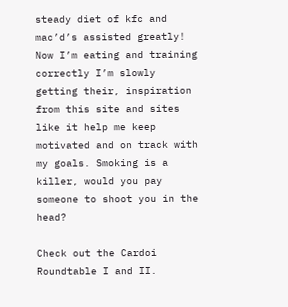steady diet of kfc and mac’d’s assisted greatly! Now I’m eating and training correctly I’m slowly getting their, inspiration from this site and sites like it help me keep motivated and on track with my goals. Smoking is a killer, would you pay someone to shoot you in the head?

Check out the Cardoi Roundtable I and II.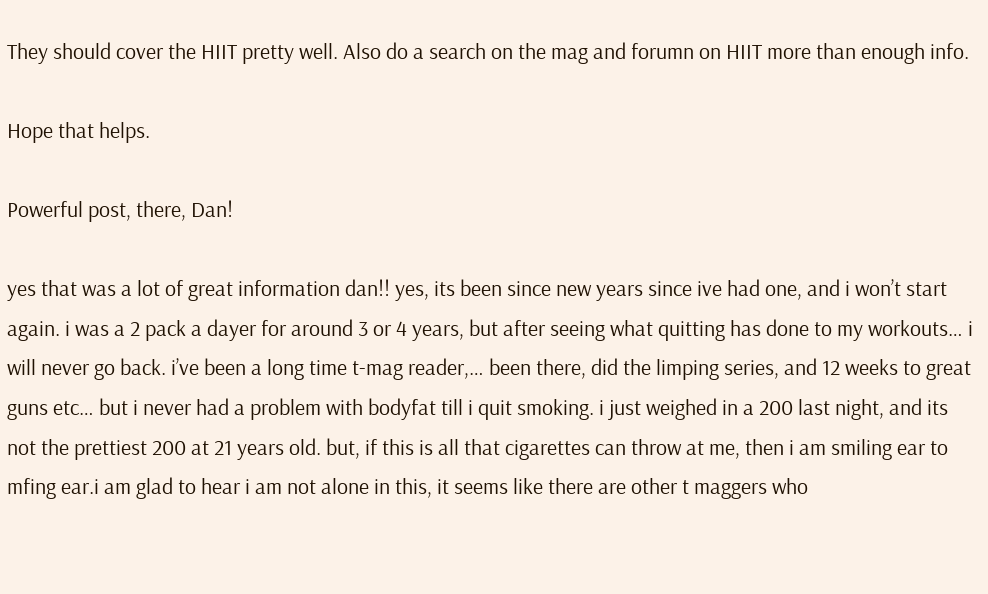They should cover the HIIT pretty well. Also do a search on the mag and forumn on HIIT more than enough info.

Hope that helps.

Powerful post, there, Dan!

yes that was a lot of great information dan!! yes, its been since new years since ive had one, and i won’t start again. i was a 2 pack a dayer for around 3 or 4 years, but after seeing what quitting has done to my workouts… i will never go back. i’ve been a long time t-mag reader,… been there, did the limping series, and 12 weeks to great guns etc… but i never had a problem with bodyfat till i quit smoking. i just weighed in a 200 last night, and its not the prettiest 200 at 21 years old. but, if this is all that cigarettes can throw at me, then i am smiling ear to mfing ear.i am glad to hear i am not alone in this, it seems like there are other t maggers who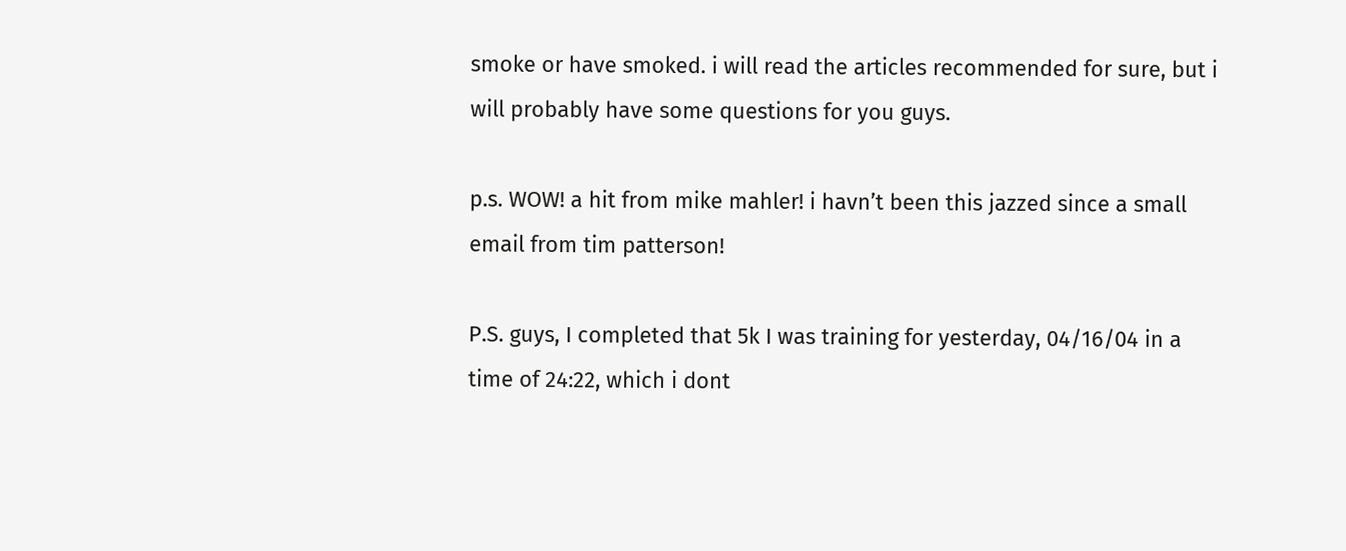smoke or have smoked. i will read the articles recommended for sure, but i will probably have some questions for you guys.

p.s. WOW! a hit from mike mahler! i havn’t been this jazzed since a small email from tim patterson!

P.S. guys, I completed that 5k I was training for yesterday, 04/16/04 in a time of 24:22, which i dont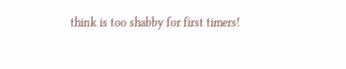think is too shabby for first timers!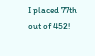I placed 77th out of 452!